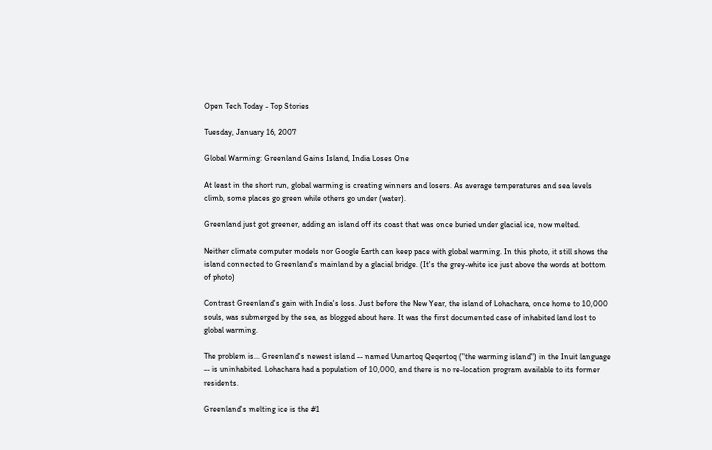Open Tech Today - Top Stories

Tuesday, January 16, 2007

Global Warming: Greenland Gains Island, India Loses One

At least in the short run, global warming is creating winners and losers. As average temperatures and sea levels climb, some places go green while others go under (water).

Greenland just got greener, adding an island off its coast that was once buried under glacial ice, now melted.

Neither climate computer models nor Google Earth can keep pace with global warming. In this photo, it still shows the island connected to Greenland's mainland by a glacial bridge. (It's the grey-white ice just above the words at bottom of photo)

Contrast Greenland's gain with India's loss. Just before the New Year, the island of Lohachara, once home to 10,000 souls, was submerged by the sea, as blogged about here. It was the first documented case of inhabited land lost to global warming.

The problem is... Greenland's newest island -- named Uunartoq Qeqertoq ("the warming island") in the Inuit language -- is uninhabited. Lohachara had a population of 10,000, and there is no re-location program available to its former residents.

Greenland's melting ice is the #1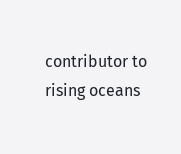contributor to rising oceans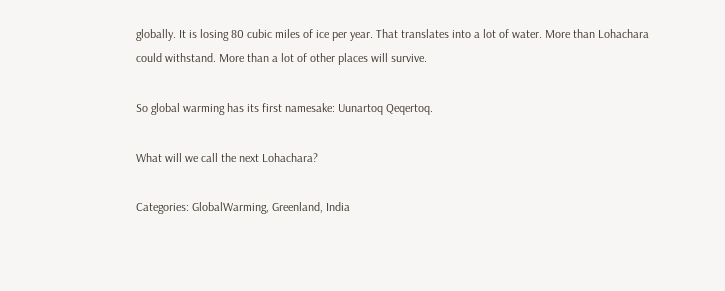globally. It is losing 80 cubic miles of ice per year. That translates into a lot of water. More than Lohachara could withstand. More than a lot of other places will survive.

So global warming has its first namesake: Uunartoq Qeqertoq.

What will we call the next Lohachara?

Categories: GlobalWarming, Greenland, India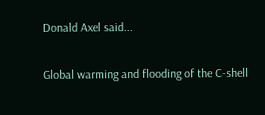Donald Axel said...

Global warming and flooding of the C-shell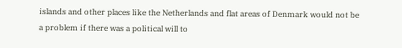islands and other places like the Netherlands and flat areas of Denmark would not be a problem if there was a political will to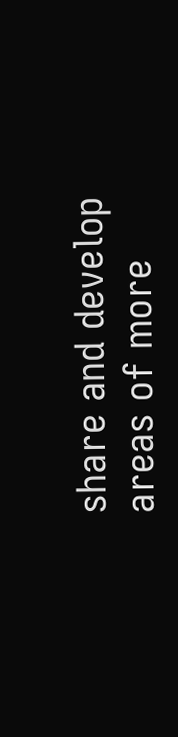share and develop areas of more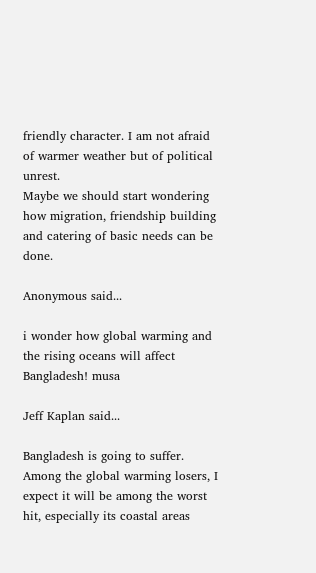friendly character. I am not afraid of warmer weather but of political unrest.
Maybe we should start wondering how migration, friendship building and catering of basic needs can be done.

Anonymous said...

i wonder how global warming and the rising oceans will affect Bangladesh! musa

Jeff Kaplan said...

Bangladesh is going to suffer. Among the global warming losers, I expect it will be among the worst hit, especially its coastal areas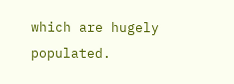which are hugely populated.